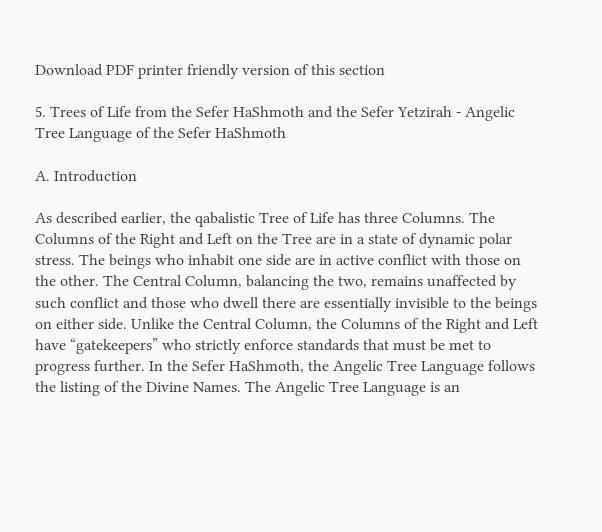Download PDF printer friendly version of this section

5. Trees of Life from the Sefer HaShmoth and the Sefer Yetzirah - Angelic Tree Language of the Sefer HaShmoth

A. Introduction

As described earlier, the qabalistic Tree of Life has three Columns. The Columns of the Right and Left on the Tree are in a state of dynamic polar stress. The beings who inhabit one side are in active conflict with those on the other. The Central Column, balancing the two, remains unaffected by such conflict and those who dwell there are essentially invisible to the beings on either side. Unlike the Central Column, the Columns of the Right and Left have “gatekeepers” who strictly enforce standards that must be met to progress further. In the Sefer HaShmoth, the Angelic Tree Language follows the listing of the Divine Names. The Angelic Tree Language is an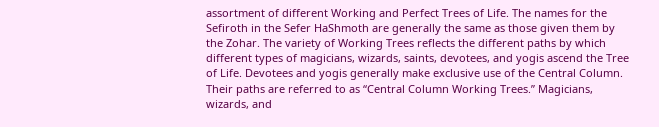assortment of different Working and Perfect Trees of Life. The names for the Sefiroth in the Sefer HaShmoth are generally the same as those given them by the Zohar. The variety of Working Trees reflects the different paths by which different types of magicians, wizards, saints, devotees, and yogis ascend the Tree of Life. Devotees and yogis generally make exclusive use of the Central Column. Their paths are referred to as “Central Column Working Trees.” Magicians, wizards, and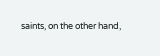saints, on the other hand,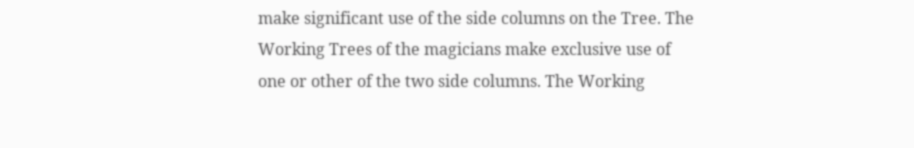make significant use of the side columns on the Tree. The Working Trees of the magicians make exclusive use of one or other of the two side columns. The Working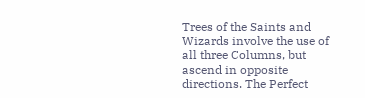Trees of the Saints and Wizards involve the use of all three Columns, but ascend in opposite directions. The Perfect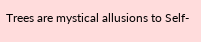Trees are mystical allusions to Self-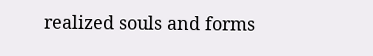realized souls and forms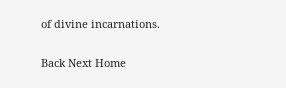of divine incarnations.

Back Next Home